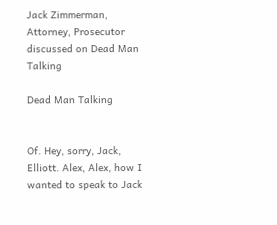Jack Zimmerman, Attorney, Prosecutor discussed on Dead Man Talking

Dead Man Talking


Of. Hey, sorry, Jack, Elliott. Alex, Alex, how I wanted to speak to Jack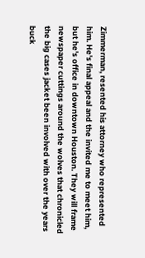Zimmerman, resented his attorney who represented him. He's final appeal and the invited me to meet him, but he's office in downtown Houston. They will frame newspaper cuttings around the wolves that chronicled the big cases jacket been involved with over the years buck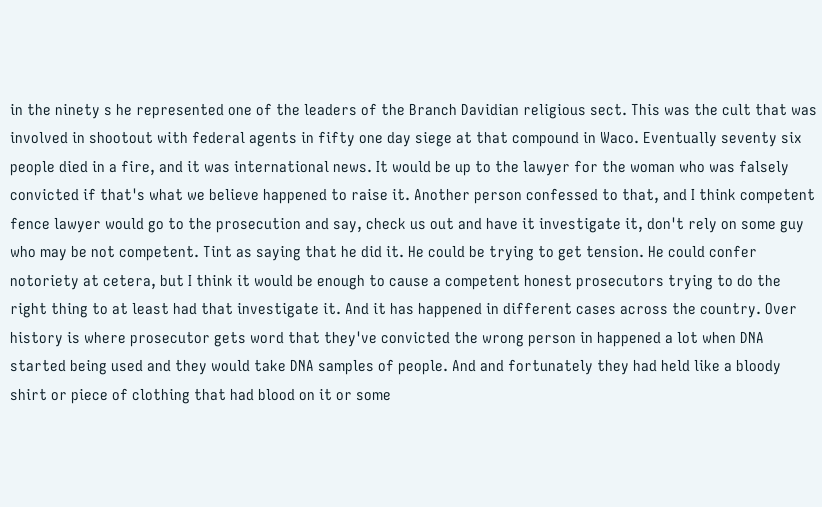in the ninety s he represented one of the leaders of the Branch Davidian religious sect. This was the cult that was involved in shootout with federal agents in fifty one day siege at that compound in Waco. Eventually seventy six people died in a fire, and it was international news. It would be up to the lawyer for the woman who was falsely convicted if that's what we believe happened to raise it. Another person confessed to that, and I think competent fence lawyer would go to the prosecution and say, check us out and have it investigate it, don't rely on some guy who may be not competent. Tint as saying that he did it. He could be trying to get tension. He could confer notoriety at cetera, but I think it would be enough to cause a competent honest prosecutors trying to do the right thing to at least had that investigate it. And it has happened in different cases across the country. Over history is where prosecutor gets word that they've convicted the wrong person in happened a lot when DNA started being used and they would take DNA samples of people. And and fortunately they had held like a bloody shirt or piece of clothing that had blood on it or some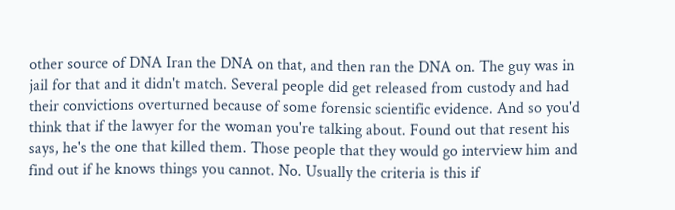other source of DNA Iran the DNA on that, and then ran the DNA on. The guy was in jail for that and it didn't match. Several people did get released from custody and had their convictions overturned because of some forensic scientific evidence. And so you'd think that if the lawyer for the woman you're talking about. Found out that resent his says, he's the one that killed them. Those people that they would go interview him and find out if he knows things you cannot. No. Usually the criteria is this if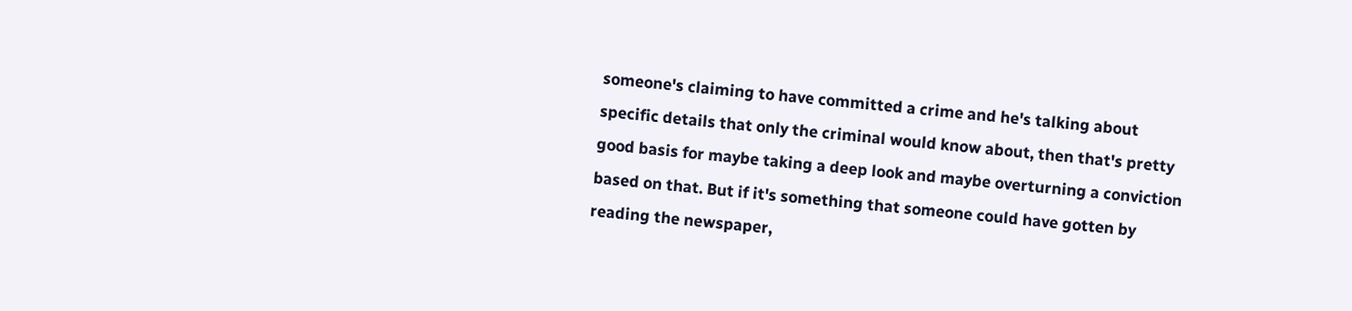someone's claiming to have committed a crime and he's talking about specific details that only the criminal would know about, then that's pretty good basis for maybe taking a deep look and maybe overturning a conviction based on that. But if it's something that someone could have gotten by reading the newspaper,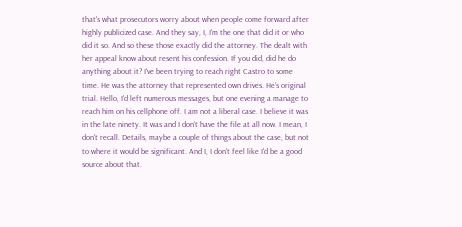that's what prosecutors worry about when people come forward after highly publicized case. And they say, I, I'm the one that did it or who did it so. And so these those exactly did the attorney. The dealt with her appeal know about resent his confession. If you did, did he do anything about it? I've been trying to reach right Castro to some time. He was the attorney that represented own drives. He's original trial. Hello, I'd left numerous messages, but one evening a manage to reach him on his cellphone off. I am not a liberal case. I believe it was in the late ninety. It was and I don't have the file at all now. I mean, I don't recall. Details, maybe a couple of things about the case, but not to where it would be significant. And I, I don't feel like I'd be a good source about that.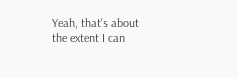Yeah, that's about the extent I can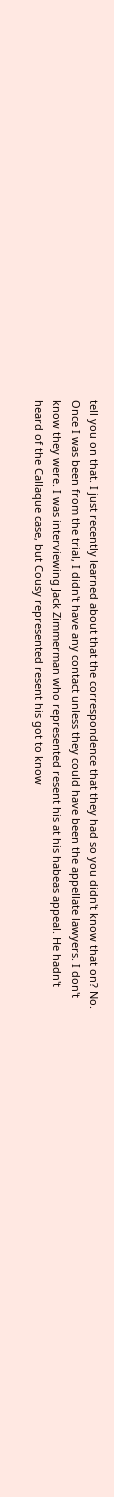tell you on that. I just recently learned about that the correspondence that they had so you didn't know that on? No. Once I was been from the trial, I didn't have any contact unless they could have been the appellate lawyers. I don't know they were. I was interviewing Jack Zimmerman who represented resent his at his habeas appeal. He hadn't heard of the Callaque case, but Cousy represented resent his got to know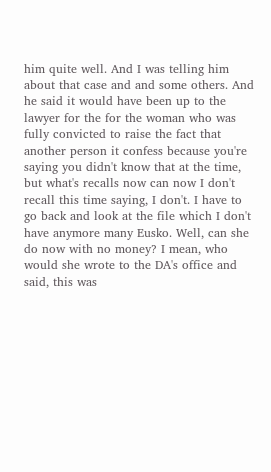him quite well. And I was telling him about that case and and some others. And he said it would have been up to the lawyer for the for the woman who was fully convicted to raise the fact that another person it confess because you're saying you didn't know that at the time, but what's recalls now can now I don't recall this time saying, I don't. I have to go back and look at the file which I don't have anymore many Eusko. Well, can she do now with no money? I mean, who would she wrote to the DA's office and said, this was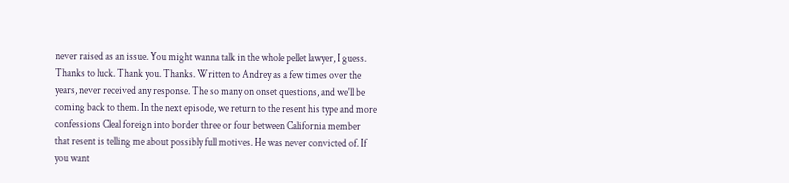never raised as an issue. You might wanna talk in the whole pellet lawyer, I guess. Thanks to luck. Thank you. Thanks. Written to Andrey as a few times over the years, never received any response. The so many on onset questions, and we'll be coming back to them. In the next episode, we return to the resent his type and more confessions Cleal foreign into border three or four between California member that resent is telling me about possibly full motives. He was never convicted of. If you want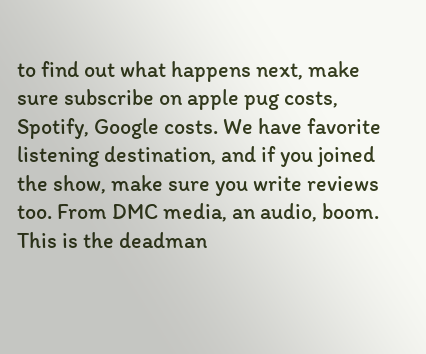to find out what happens next, make sure subscribe on apple pug costs, Spotify, Google costs. We have favorite listening destination, and if you joined the show, make sure you write reviews too. From DMC media, an audio, boom. This is the deadman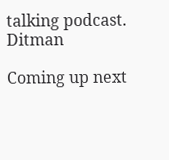talking podcast. Ditman

Coming up next